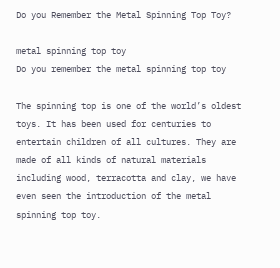Do you Remember the Metal Spinning Top Toy?

metal spinning top toy
Do you remember the metal spinning top toy

The spinning top is one of the world’s oldest toys. It has been used for centuries to entertain children of all cultures. They are made of all kinds of natural materials including wood, terracotta and clay, we have even seen the introduction of the metal spinning top toy.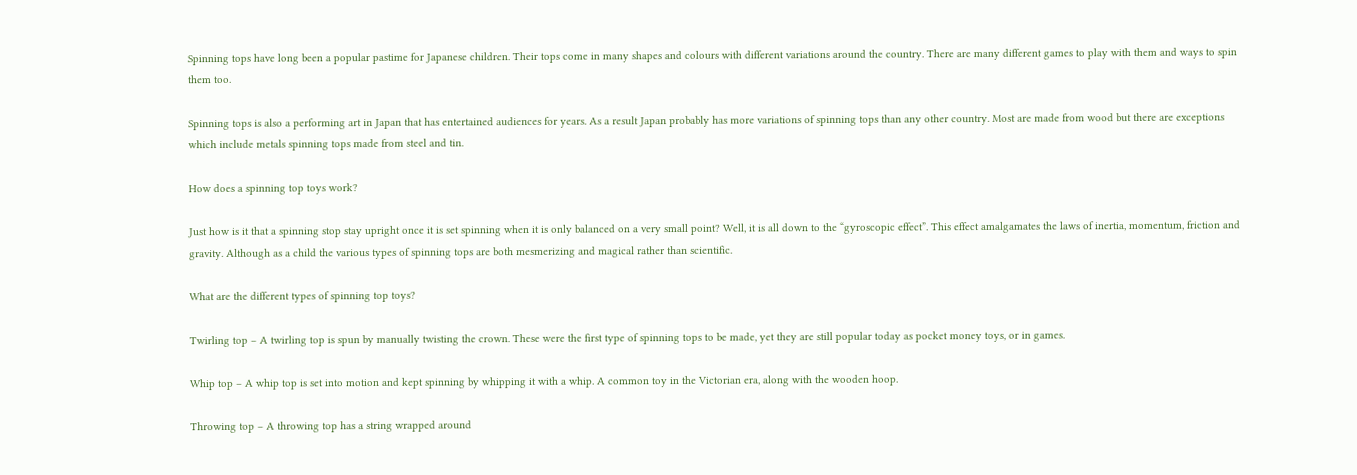Spinning tops have long been a popular pastime for Japanese children. Their tops come in many shapes and colours with different variations around the country. There are many different games to play with them and ways to spin them too.

Spinning tops is also a performing art in Japan that has entertained audiences for years. As a result Japan probably has more variations of spinning tops than any other country. Most are made from wood but there are exceptions which include metals spinning tops made from steel and tin.

How does a spinning top toys work?

Just how is it that a spinning stop stay upright once it is set spinning when it is only balanced on a very small point? Well, it is all down to the “gyroscopic effect”. This effect amalgamates the laws of inertia, momentum, friction and gravity. Although as a child the various types of spinning tops are both mesmerizing and magical rather than scientific.

What are the different types of spinning top toys?

Twirling top – A twirling top is spun by manually twisting the crown. These were the first type of spinning tops to be made, yet they are still popular today as pocket money toys, or in games.

Whip top – A whip top is set into motion and kept spinning by whipping it with a whip. A common toy in the Victorian era, along with the wooden hoop.

Throwing top – A throwing top has a string wrapped around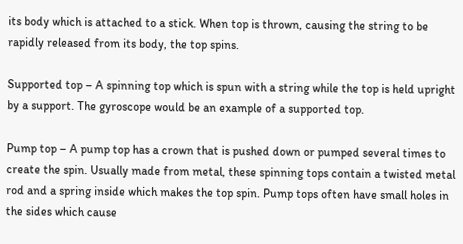its body which is attached to a stick. When top is thrown, causing the string to be rapidly released from its body, the top spins.

Supported top – A spinning top which is spun with a string while the top is held upright by a support. The gyroscope would be an example of a supported top.

Pump top – A pump top has a crown that is pushed down or pumped several times to create the spin. Usually made from metal, these spinning tops contain a twisted metal rod and a spring inside which makes the top spin. Pump tops often have small holes in the sides which cause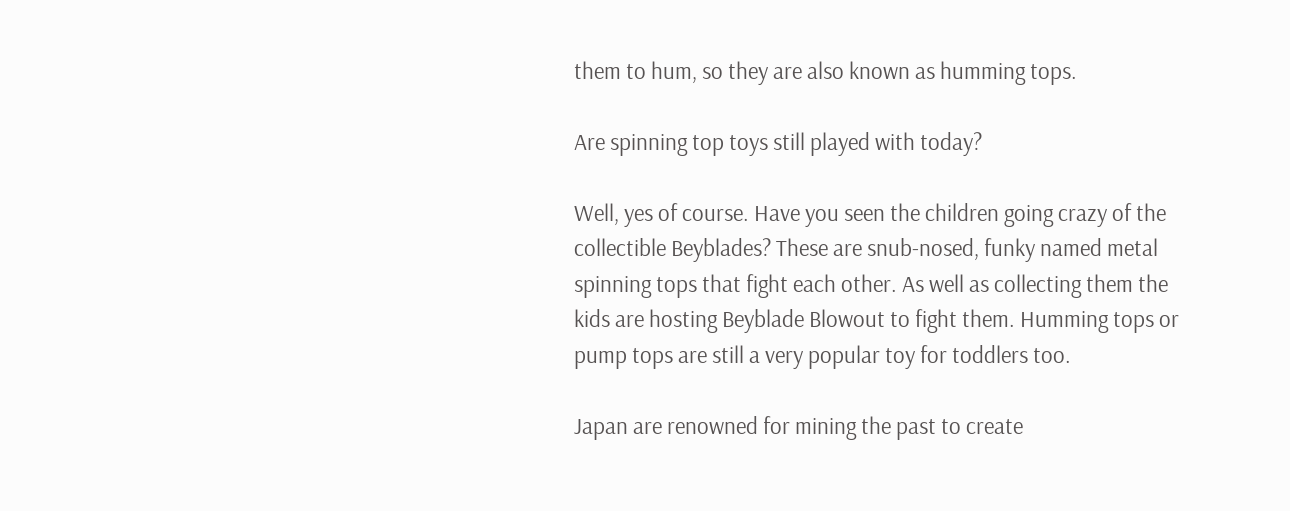them to hum, so they are also known as humming tops.

Are spinning top toys still played with today?

Well, yes of course. Have you seen the children going crazy of the collectible Beyblades? These are snub-nosed, funky named metal spinning tops that fight each other. As well as collecting them the kids are hosting Beyblade Blowout to fight them. Humming tops or pump tops are still a very popular toy for toddlers too.

Japan are renowned for mining the past to create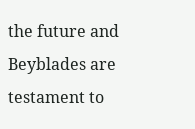the future and Beyblades are testament to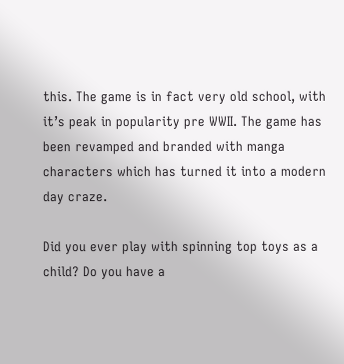this. The game is in fact very old school, with it’s peak in popularity pre WWII. The game has been revamped and branded with manga characters which has turned it into a modern day craze.

Did you ever play with spinning top toys as a child? Do you have a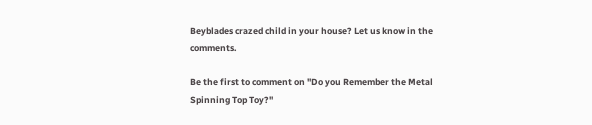Beyblades crazed child in your house? Let us know in the comments.

Be the first to comment on "Do you Remember the Metal Spinning Top Toy?"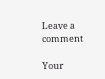Leave a comment

Your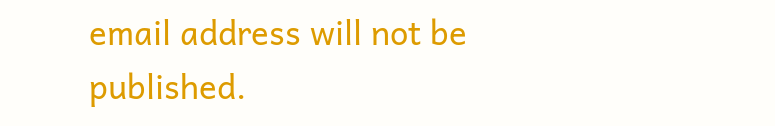email address will not be published.